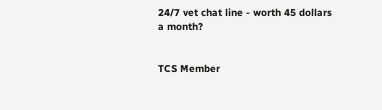24/7 vet chat line - worth 45 dollars a month?


TCS Member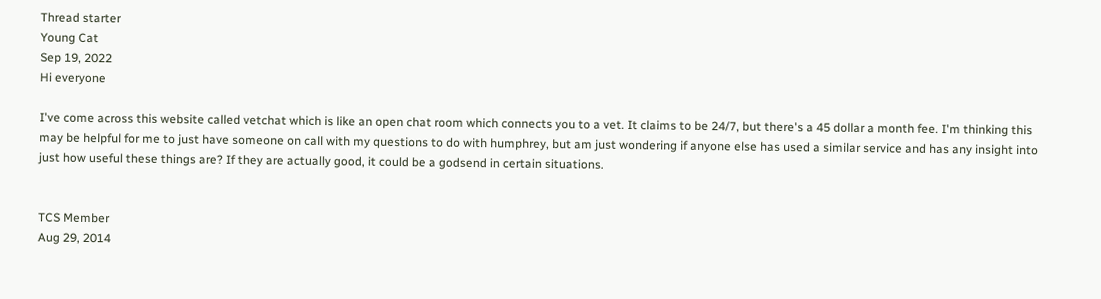Thread starter
Young Cat
Sep 19, 2022
Hi everyone

I've come across this website called vetchat which is like an open chat room which connects you to a vet. It claims to be 24/7, but there's a 45 dollar a month fee. I'm thinking this may be helpful for me to just have someone on call with my questions to do with humphrey, but am just wondering if anyone else has used a similar service and has any insight into just how useful these things are? If they are actually good, it could be a godsend in certain situations.


TCS Member
Aug 29, 2014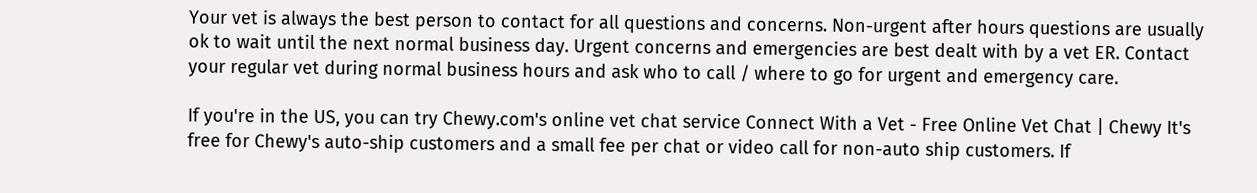Your vet is always the best person to contact for all questions and concerns. Non-urgent after hours questions are usually ok to wait until the next normal business day. Urgent concerns and emergencies are best dealt with by a vet ER. Contact your regular vet during normal business hours and ask who to call / where to go for urgent and emergency care.

If you're in the US, you can try Chewy.com's online vet chat service Connect With a Vet - Free Online Vet Chat | Chewy It's free for Chewy's auto-ship customers and a small fee per chat or video call for non-auto ship customers. If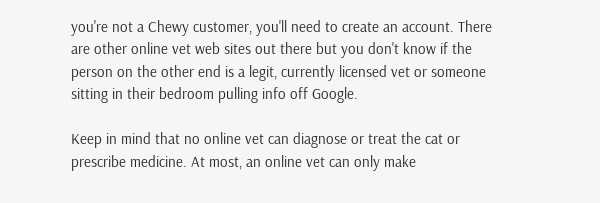you're not a Chewy customer, you'll need to create an account. There are other online vet web sites out there but you don't know if the person on the other end is a legit, currently licensed vet or someone sitting in their bedroom pulling info off Google.

Keep in mind that no online vet can diagnose or treat the cat or prescribe medicine. At most, an online vet can only make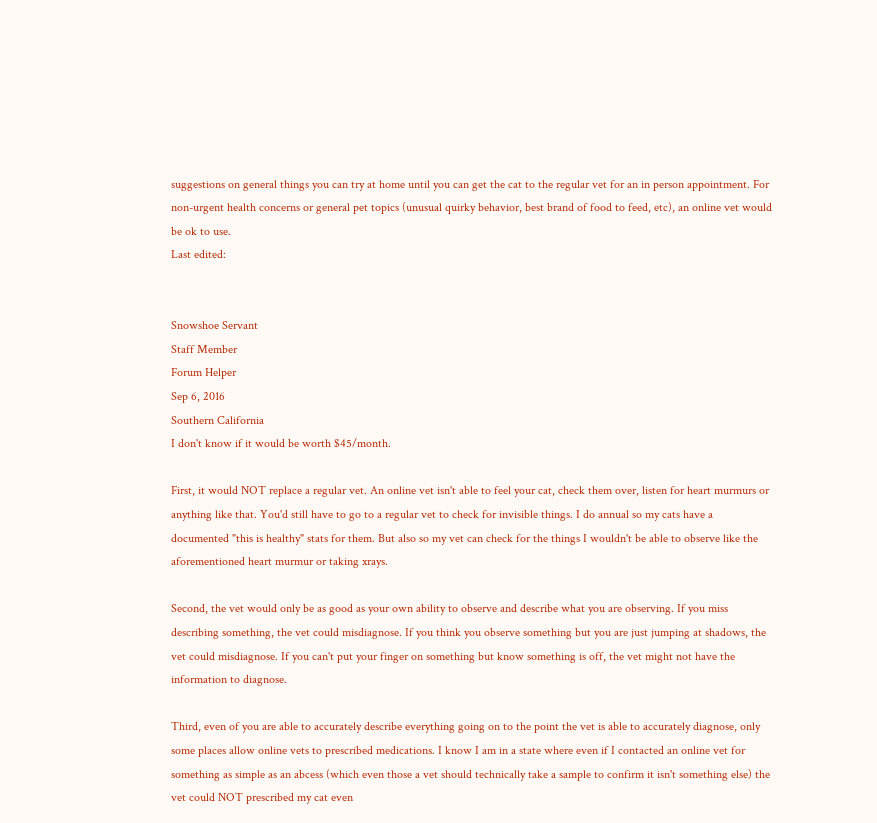suggestions on general things you can try at home until you can get the cat to the regular vet for an in person appointment. For non-urgent health concerns or general pet topics (unusual quirky behavior, best brand of food to feed, etc), an online vet would be ok to use.
Last edited:


Snowshoe Servant
Staff Member
Forum Helper
Sep 6, 2016
Southern California
I don't know if it would be worth $45/month.

First, it would NOT replace a regular vet. An online vet isn't able to feel your cat, check them over, listen for heart murmurs or anything like that. You'd still have to go to a regular vet to check for invisible things. I do annual so my cats have a documented "this is healthy" stats for them. But also so my vet can check for the things I wouldn't be able to observe like the aforementioned heart murmur or taking xrays.

Second, the vet would only be as good as your own ability to observe and describe what you are observing. If you miss describing something, the vet could misdiagnose. If you think you observe something but you are just jumping at shadows, the vet could misdiagnose. If you can't put your finger on something but know something is off, the vet might not have the information to diagnose.

Third, even of you are able to accurately describe everything going on to the point the vet is able to accurately diagnose, only some places allow online vets to prescribed medications. I know I am in a state where even if I contacted an online vet for something as simple as an abcess (which even those a vet should technically take a sample to confirm it isn't something else) the vet could NOT prescribed my cat even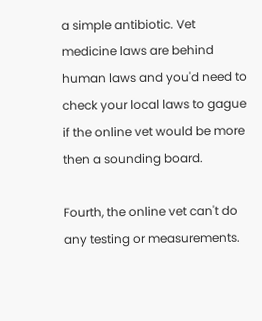a simple antibiotic. Vet medicine laws are behind human laws and you'd need to check your local laws to gague if the online vet would be more then a sounding board.

Fourth, the online vet can't do any testing or measurements.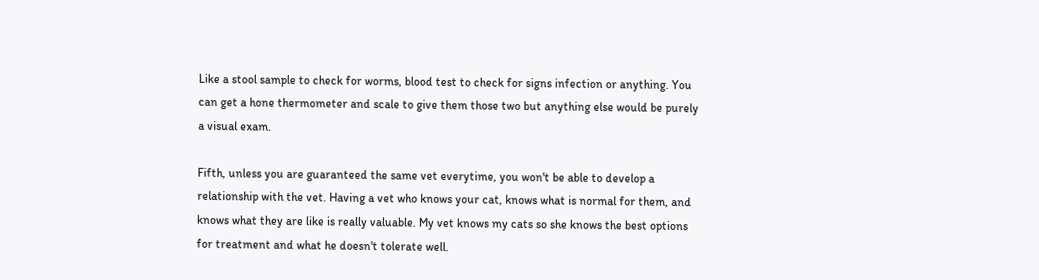Like a stool sample to check for worms, blood test to check for signs infection or anything. You can get a hone thermometer and scale to give them those two but anything else would be purely a visual exam.

Fifth, unless you are guaranteed the same vet everytime, you won't be able to develop a relationship with the vet. Having a vet who knows your cat, knows what is normal for them, and knows what they are like is really valuable. My vet knows my cats so she knows the best options for treatment and what he doesn't tolerate well.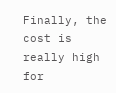Finally, the cost is really high for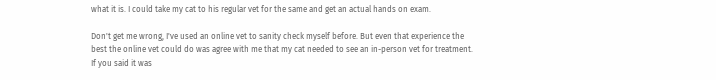what it is. I could take my cat to his regular vet for the same and get an actual hands on exam.

Don't get me wrong, I've used an online vet to sanity check myself before. But even that experience the best the online vet could do was agree with me that my cat needed to see an in-person vet for treatment. If you said it was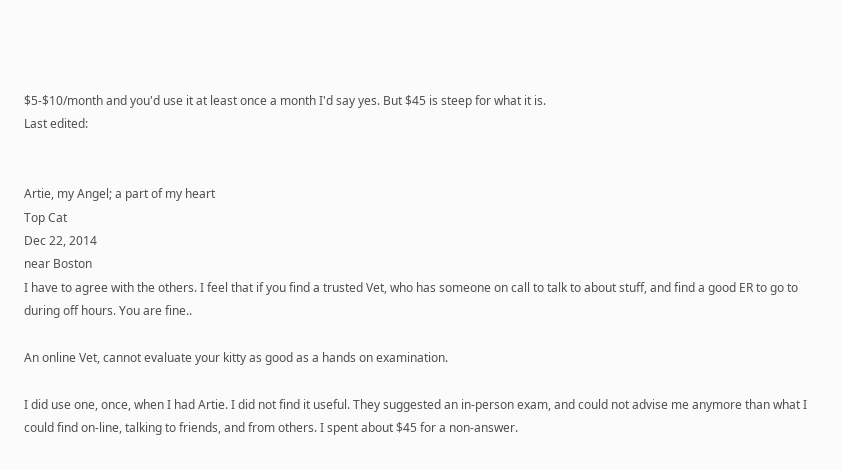$5-$10/month and you'd use it at least once a month I'd say yes. But $45 is steep for what it is.
Last edited:


Artie, my Angel; a part of my heart
Top Cat
Dec 22, 2014
near Boston
I have to agree with the others. I feel that if you find a trusted Vet, who has someone on call to talk to about stuff, and find a good ER to go to during off hours. You are fine..

An online Vet, cannot evaluate your kitty as good as a hands on examination.

I did use one, once, when I had Artie. I did not find it useful. They suggested an in-person exam, and could not advise me anymore than what I could find on-line, talking to friends, and from others. I spent about $45 for a non-answer.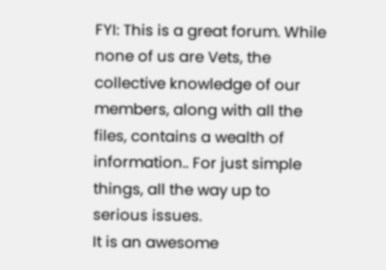FYI: This is a great forum. While none of us are Vets, the collective knowledge of our members, along with all the files, contains a wealth of information.. For just simple things, all the way up to serious issues.
It is an awesome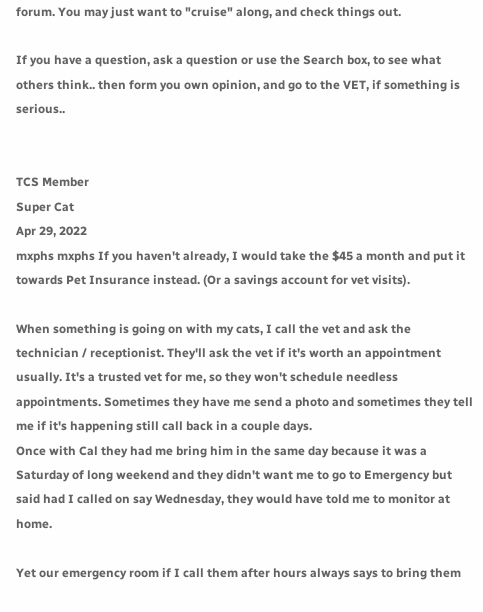forum. You may just want to "cruise" along, and check things out.

If you have a question, ask a question or use the Search box, to see what others think.. then form you own opinion, and go to the VET, if something is serious..


TCS Member
Super Cat
Apr 29, 2022
mxphs mxphs If you haven't already, I would take the $45 a month and put it towards Pet Insurance instead. (Or a savings account for vet visits).

When something is going on with my cats, I call the vet and ask the technician / receptionist. They'll ask the vet if it's worth an appointment usually. It's a trusted vet for me, so they won't schedule needless appointments. Sometimes they have me send a photo and sometimes they tell me if it's happening still call back in a couple days.
Once with Cal they had me bring him in the same day because it was a Saturday of long weekend and they didn't want me to go to Emergency but said had I called on say Wednesday, they would have told me to monitor at home.

Yet our emergency room if I call them after hours always says to bring them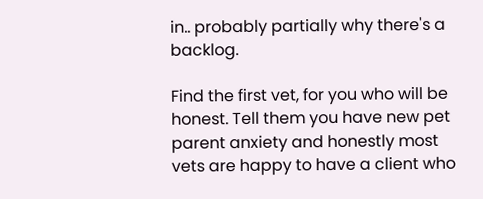in.. probably partially why there's a backlog.

Find the first vet, for you who will be honest. Tell them you have new pet parent anxiety and honestly most vets are happy to have a client who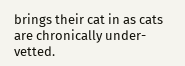brings their cat in as cats are chronically under-vetted.